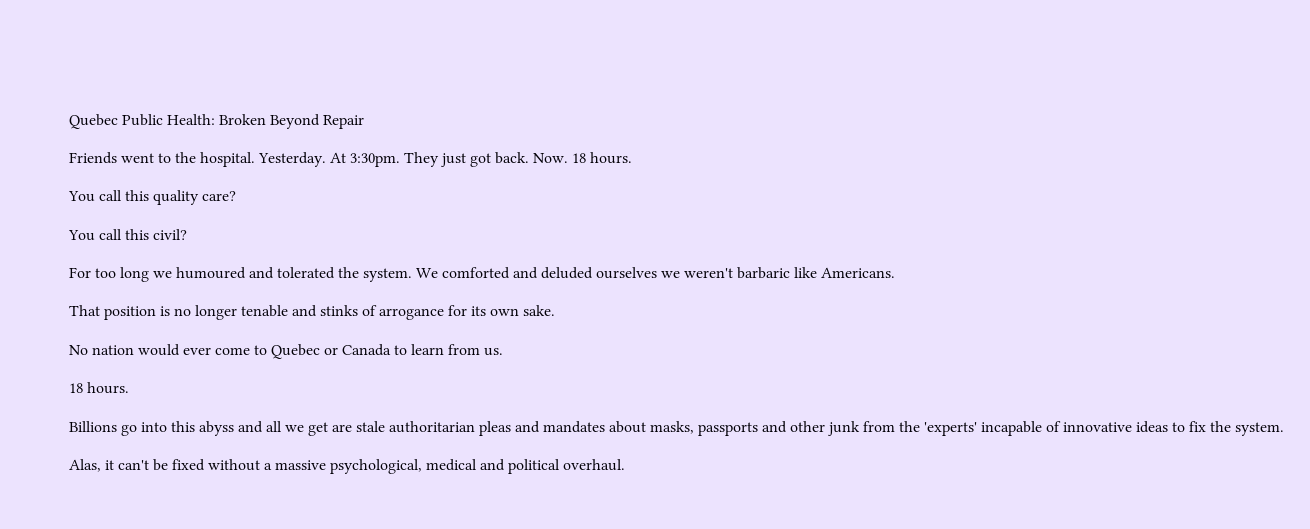Quebec Public Health: Broken Beyond Repair

Friends went to the hospital. Yesterday. At 3:30pm. They just got back. Now. 18 hours.

You call this quality care?

You call this civil?

For too long we humoured and tolerated the system. We comforted and deluded ourselves we weren't barbaric like Americans.

That position is no longer tenable and stinks of arrogance for its own sake.

No nation would ever come to Quebec or Canada to learn from us.

18 hours.

Billions go into this abyss and all we get are stale authoritarian pleas and mandates about masks, passports and other junk from the 'experts' incapable of innovative ideas to fix the system.

Alas, it can't be fixed without a massive psychological, medical and political overhaul.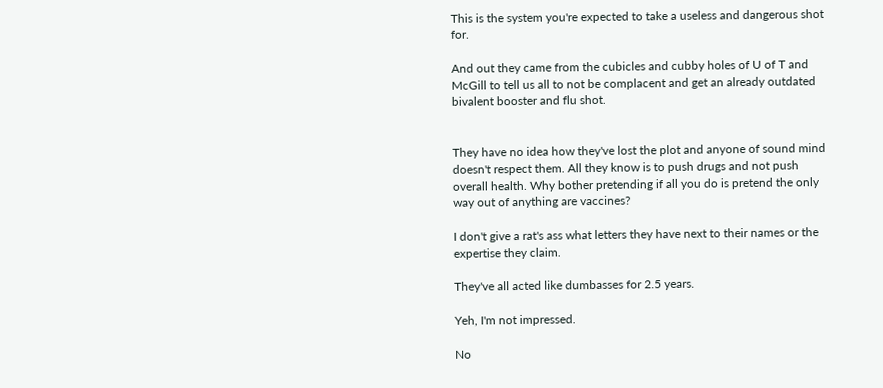This is the system you're expected to take a useless and dangerous shot for.

And out they came from the cubicles and cubby holes of U of T and McGill to tell us all to not be complacent and get an already outdated bivalent booster and flu shot.


They have no idea how they've lost the plot and anyone of sound mind doesn't respect them. All they know is to push drugs and not push overall health. Why bother pretending if all you do is pretend the only way out of anything are vaccines?

I don't give a rat's ass what letters they have next to their names or the expertise they claim.

They've all acted like dumbasses for 2.5 years.

Yeh, I'm not impressed.

No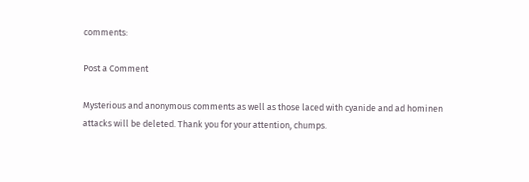comments:

Post a Comment

Mysterious and anonymous comments as well as those laced with cyanide and ad hominen attacks will be deleted. Thank you for your attention, chumps.